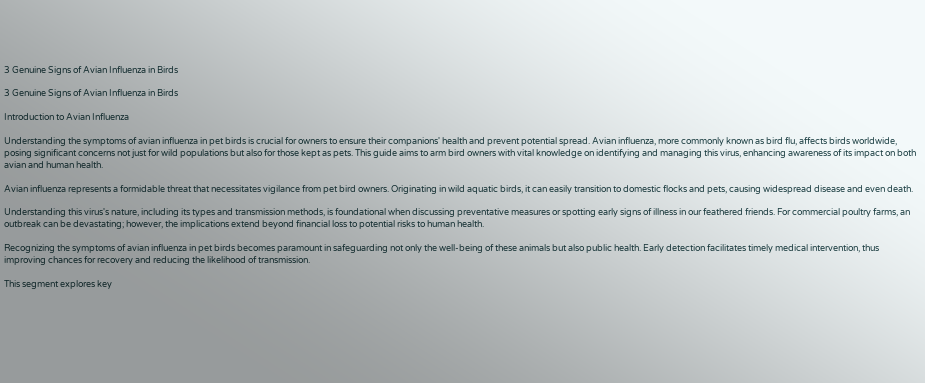3 Genuine Signs of Avian Influenza in Birds

3 Genuine Signs of Avian Influenza in Birds

Introduction to Avian Influenza

Understanding the symptoms of avian influenza in pet birds is crucial for owners to ensure their companions' health and prevent potential spread. Avian influenza, more commonly known as bird flu, affects birds worldwide, posing significant concerns not just for wild populations but also for those kept as pets. This guide aims to arm bird owners with vital knowledge on identifying and managing this virus, enhancing awareness of its impact on both avian and human health.

Avian influenza represents a formidable threat that necessitates vigilance from pet bird owners. Originating in wild aquatic birds, it can easily transition to domestic flocks and pets, causing widespread disease and even death.

Understanding this virus's nature, including its types and transmission methods, is foundational when discussing preventative measures or spotting early signs of illness in our feathered friends. For commercial poultry farms, an outbreak can be devastating; however, the implications extend beyond financial loss to potential risks to human health.

Recognizing the symptoms of avian influenza in pet birds becomes paramount in safeguarding not only the well-being of these animals but also public health. Early detection facilitates timely medical intervention, thus improving chances for recovery and reducing the likelihood of transmission.

This segment explores key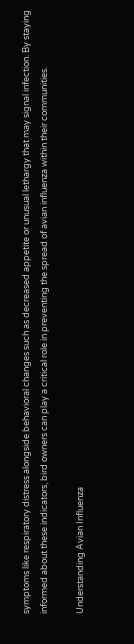symptoms like respiratory distress alongside behavioral changes such as decreased appetite or unusual lethargy that may signal infection. By staying informed about these indicators, bird owners can play a critical role in preventing the spread of avian influenza within their communities.

Understanding Avian Influenza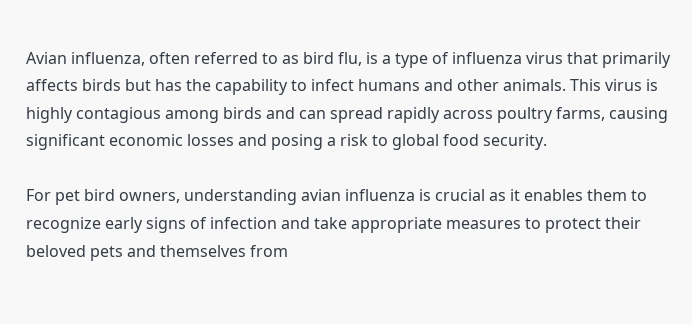Avian influenza, often referred to as bird flu, is a type of influenza virus that primarily affects birds but has the capability to infect humans and other animals. This virus is highly contagious among birds and can spread rapidly across poultry farms, causing significant economic losses and posing a risk to global food security.

For pet bird owners, understanding avian influenza is crucial as it enables them to recognize early signs of infection and take appropriate measures to protect their beloved pets and themselves from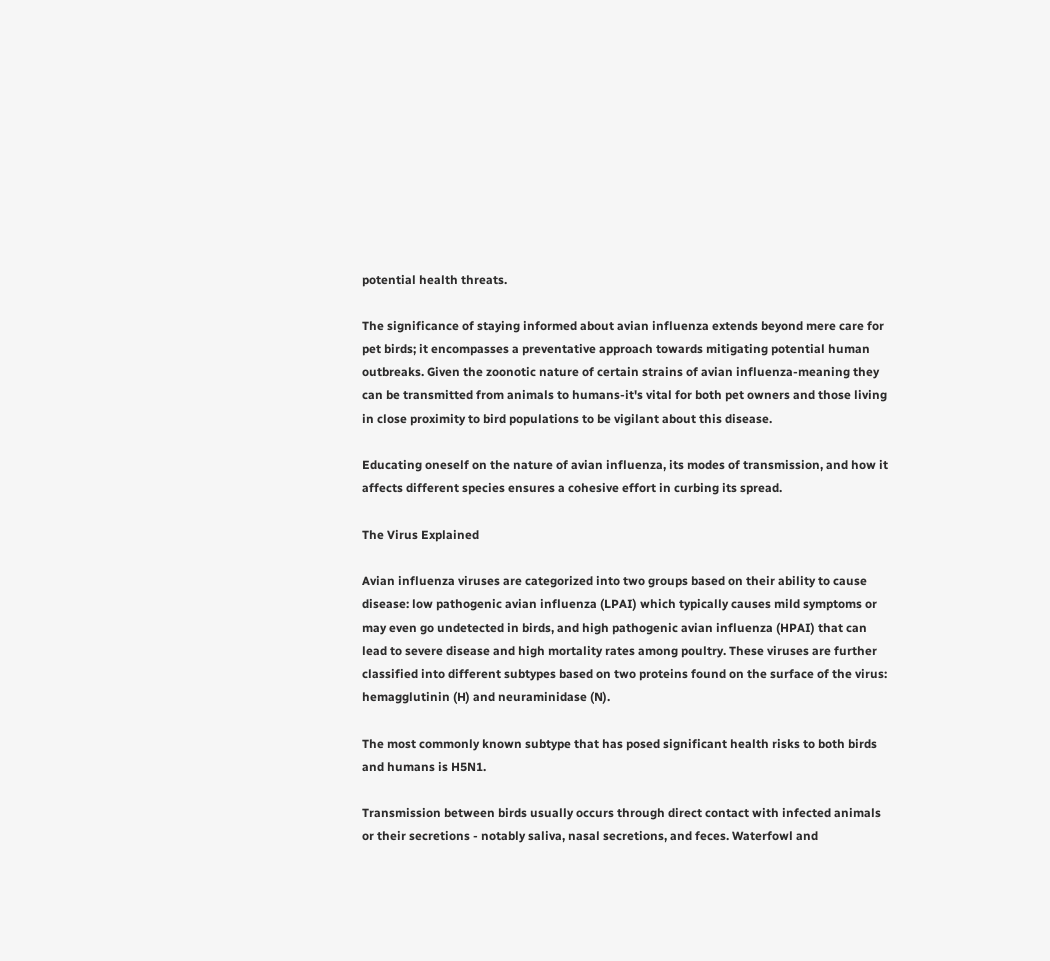potential health threats.

The significance of staying informed about avian influenza extends beyond mere care for pet birds; it encompasses a preventative approach towards mitigating potential human outbreaks. Given the zoonotic nature of certain strains of avian influenza-meaning they can be transmitted from animals to humans-it's vital for both pet owners and those living in close proximity to bird populations to be vigilant about this disease.

Educating oneself on the nature of avian influenza, its modes of transmission, and how it affects different species ensures a cohesive effort in curbing its spread.

The Virus Explained

Avian influenza viruses are categorized into two groups based on their ability to cause disease: low pathogenic avian influenza (LPAI) which typically causes mild symptoms or may even go undetected in birds, and high pathogenic avian influenza (HPAI) that can lead to severe disease and high mortality rates among poultry. These viruses are further classified into different subtypes based on two proteins found on the surface of the virus: hemagglutinin (H) and neuraminidase (N).

The most commonly known subtype that has posed significant health risks to both birds and humans is H5N1.

Transmission between birds usually occurs through direct contact with infected animals or their secretions - notably saliva, nasal secretions, and feces. Waterfowl and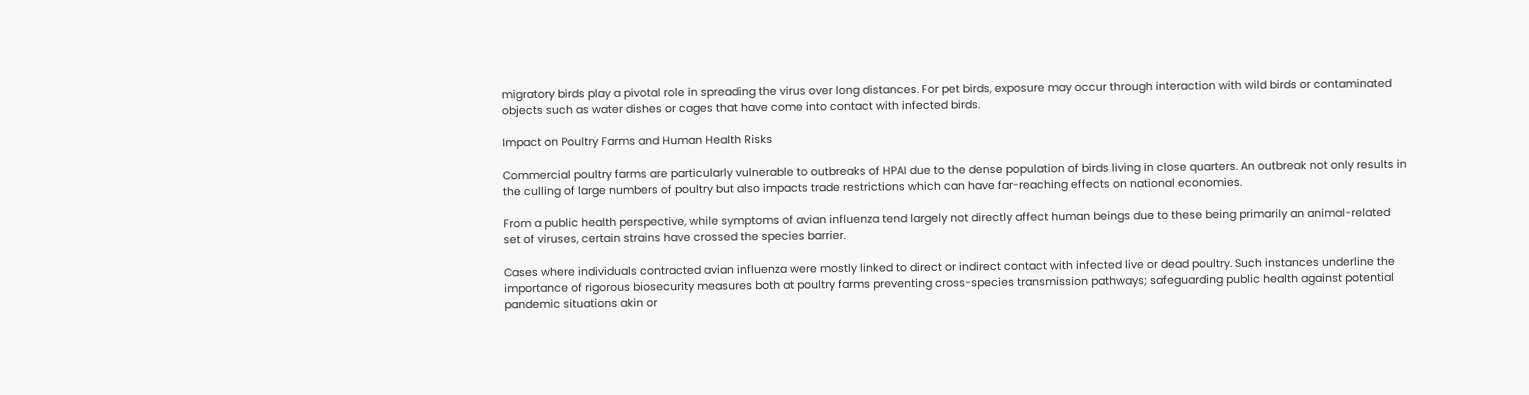migratory birds play a pivotal role in spreading the virus over long distances. For pet birds, exposure may occur through interaction with wild birds or contaminated objects such as water dishes or cages that have come into contact with infected birds.

Impact on Poultry Farms and Human Health Risks

Commercial poultry farms are particularly vulnerable to outbreaks of HPAI due to the dense population of birds living in close quarters. An outbreak not only results in the culling of large numbers of poultry but also impacts trade restrictions which can have far-reaching effects on national economies.

From a public health perspective, while symptoms of avian influenza tend largely not directly affect human beings due to these being primarily an animal-related set of viruses, certain strains have crossed the species barrier.

Cases where individuals contracted avian influenza were mostly linked to direct or indirect contact with infected live or dead poultry. Such instances underline the importance of rigorous biosecurity measures both at poultry farms preventing cross-species transmission pathways; safeguarding public health against potential pandemic situations akin or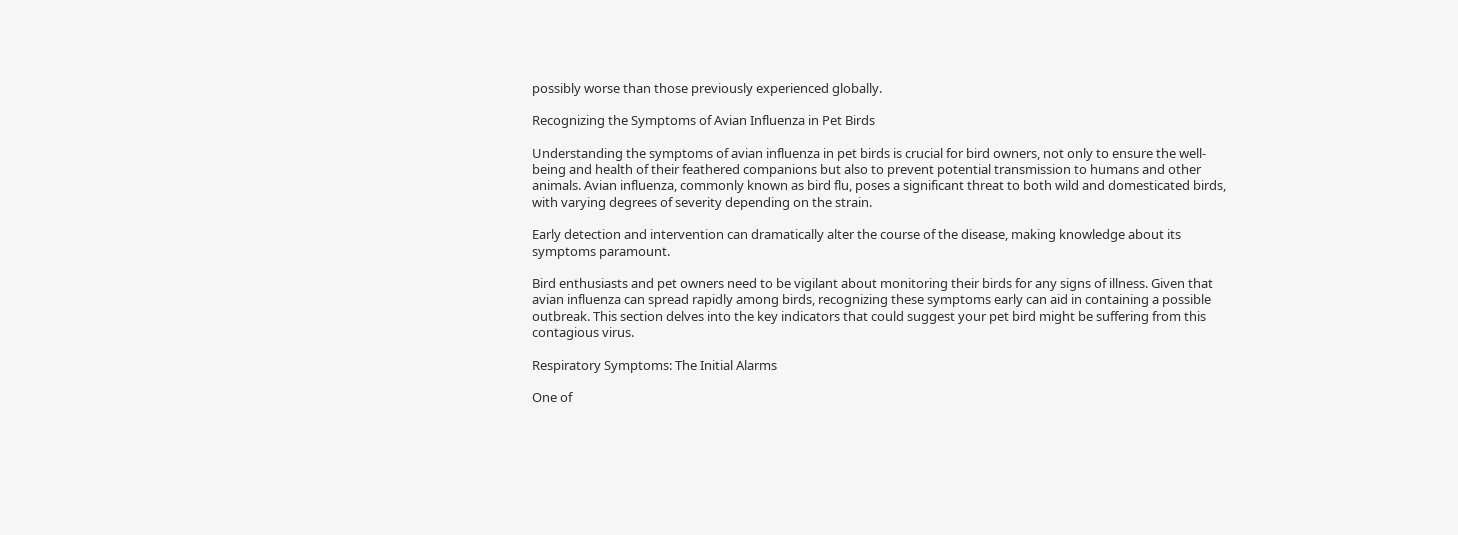possibly worse than those previously experienced globally.

Recognizing the Symptoms of Avian Influenza in Pet Birds

Understanding the symptoms of avian influenza in pet birds is crucial for bird owners, not only to ensure the well-being and health of their feathered companions but also to prevent potential transmission to humans and other animals. Avian influenza, commonly known as bird flu, poses a significant threat to both wild and domesticated birds, with varying degrees of severity depending on the strain.

Early detection and intervention can dramatically alter the course of the disease, making knowledge about its symptoms paramount.

Bird enthusiasts and pet owners need to be vigilant about monitoring their birds for any signs of illness. Given that avian influenza can spread rapidly among birds, recognizing these symptoms early can aid in containing a possible outbreak. This section delves into the key indicators that could suggest your pet bird might be suffering from this contagious virus.

Respiratory Symptoms: The Initial Alarms

One of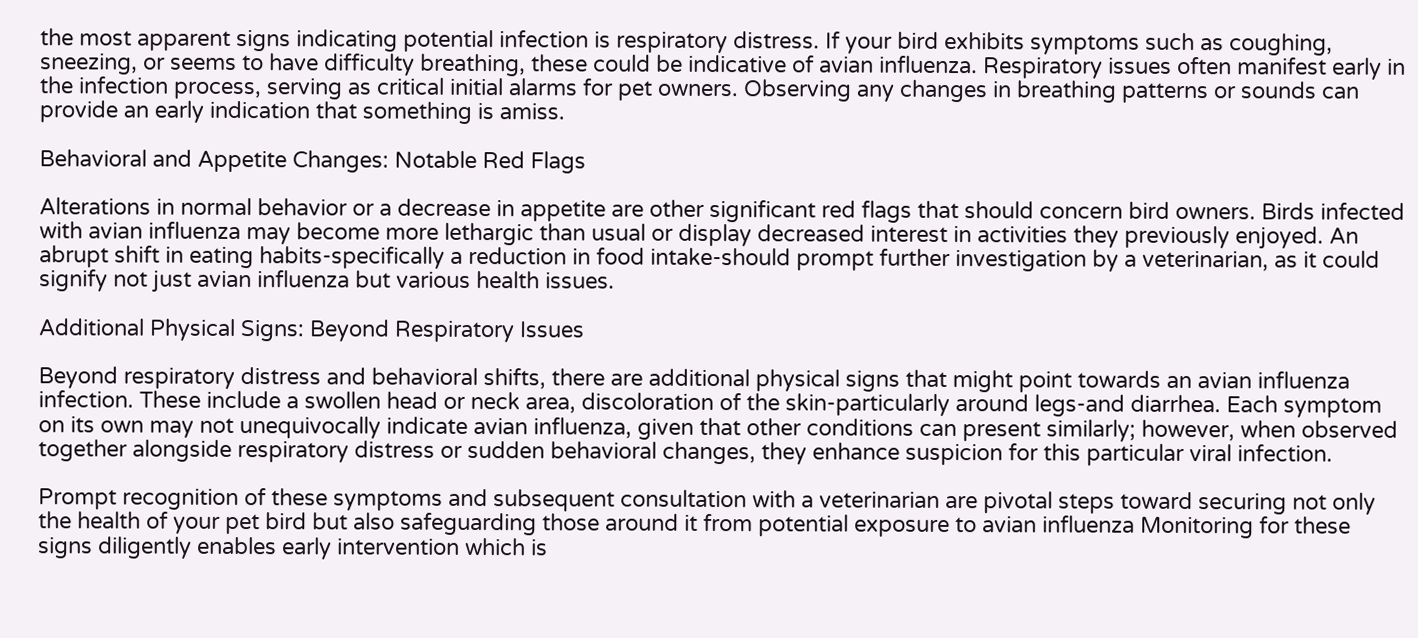the most apparent signs indicating potential infection is respiratory distress. If your bird exhibits symptoms such as coughing, sneezing, or seems to have difficulty breathing, these could be indicative of avian influenza. Respiratory issues often manifest early in the infection process, serving as critical initial alarms for pet owners. Observing any changes in breathing patterns or sounds can provide an early indication that something is amiss.

Behavioral and Appetite Changes: Notable Red Flags

Alterations in normal behavior or a decrease in appetite are other significant red flags that should concern bird owners. Birds infected with avian influenza may become more lethargic than usual or display decreased interest in activities they previously enjoyed. An abrupt shift in eating habits-specifically a reduction in food intake-should prompt further investigation by a veterinarian, as it could signify not just avian influenza but various health issues.

Additional Physical Signs: Beyond Respiratory Issues

Beyond respiratory distress and behavioral shifts, there are additional physical signs that might point towards an avian influenza infection. These include a swollen head or neck area, discoloration of the skin-particularly around legs-and diarrhea. Each symptom on its own may not unequivocally indicate avian influenza, given that other conditions can present similarly; however, when observed together alongside respiratory distress or sudden behavioral changes, they enhance suspicion for this particular viral infection.

Prompt recognition of these symptoms and subsequent consultation with a veterinarian are pivotal steps toward securing not only the health of your pet bird but also safeguarding those around it from potential exposure to avian influenza Monitoring for these signs diligently enables early intervention which is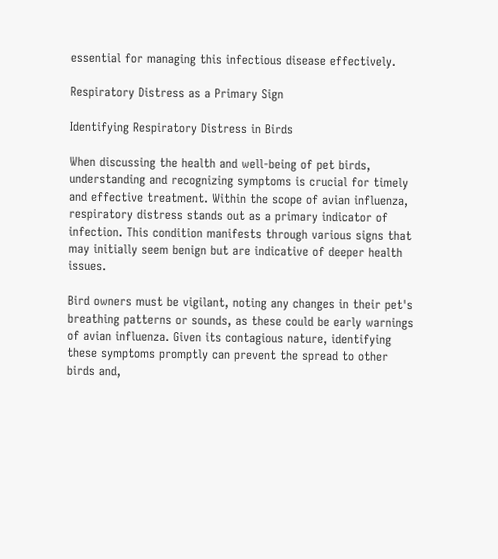essential for managing this infectious disease effectively.

Respiratory Distress as a Primary Sign

Identifying Respiratory Distress in Birds

When discussing the health and well-being of pet birds, understanding and recognizing symptoms is crucial for timely and effective treatment. Within the scope of avian influenza, respiratory distress stands out as a primary indicator of infection. This condition manifests through various signs that may initially seem benign but are indicative of deeper health issues.

Bird owners must be vigilant, noting any changes in their pet's breathing patterns or sounds, as these could be early warnings of avian influenza. Given its contagious nature, identifying these symptoms promptly can prevent the spread to other birds and,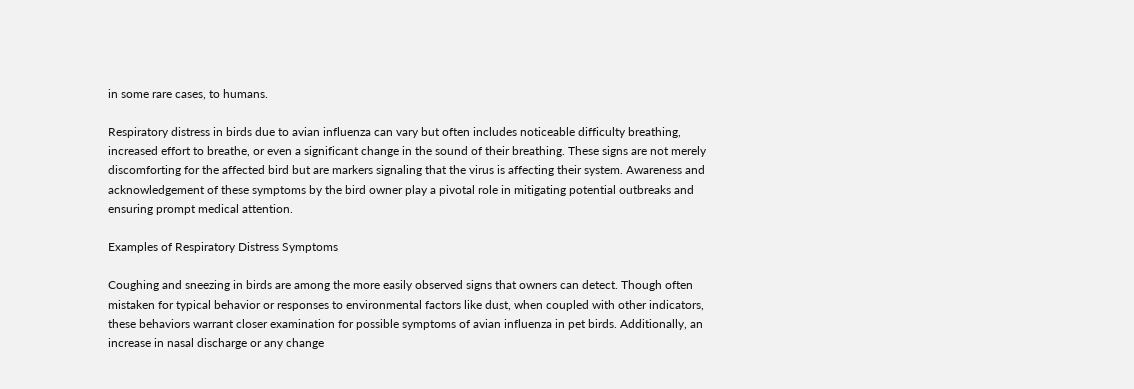in some rare cases, to humans.

Respiratory distress in birds due to avian influenza can vary but often includes noticeable difficulty breathing, increased effort to breathe, or even a significant change in the sound of their breathing. These signs are not merely discomforting for the affected bird but are markers signaling that the virus is affecting their system. Awareness and acknowledgement of these symptoms by the bird owner play a pivotal role in mitigating potential outbreaks and ensuring prompt medical attention.

Examples of Respiratory Distress Symptoms

Coughing and sneezing in birds are among the more easily observed signs that owners can detect. Though often mistaken for typical behavior or responses to environmental factors like dust, when coupled with other indicators, these behaviors warrant closer examination for possible symptoms of avian influenza in pet birds. Additionally, an increase in nasal discharge or any change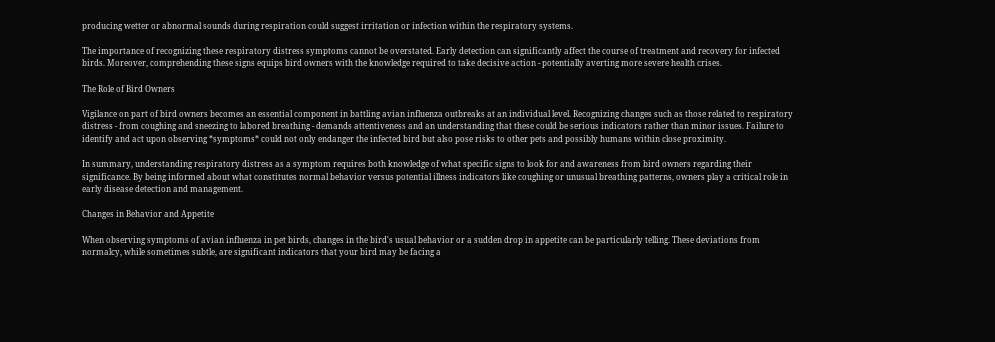producing wetter or abnormal sounds during respiration could suggest irritation or infection within the respiratory systems.

The importance of recognizing these respiratory distress symptoms cannot be overstated. Early detection can significantly affect the course of treatment and recovery for infected birds. Moreover, comprehending these signs equips bird owners with the knowledge required to take decisive action - potentially averting more severe health crises.

The Role of Bird Owners

Vigilance on part of bird owners becomes an essential component in battling avian influenza outbreaks at an individual level. Recognizing changes such as those related to respiratory distress - from coughing and sneezing to labored breathing - demands attentiveness and an understanding that these could be serious indicators rather than minor issues. Failure to identify and act upon observing *symptoms* could not only endanger the infected bird but also pose risks to other pets and possibly humans within close proximity.

In summary, understanding respiratory distress as a symptom requires both knowledge of what specific signs to look for and awareness from bird owners regarding their significance. By being informed about what constitutes normal behavior versus potential illness indicators like coughing or unusual breathing patterns, owners play a critical role in early disease detection and management.

Changes in Behavior and Appetite

When observing symptoms of avian influenza in pet birds, changes in the bird's usual behavior or a sudden drop in appetite can be particularly telling. These deviations from normalcy, while sometimes subtle, are significant indicators that your bird may be facing a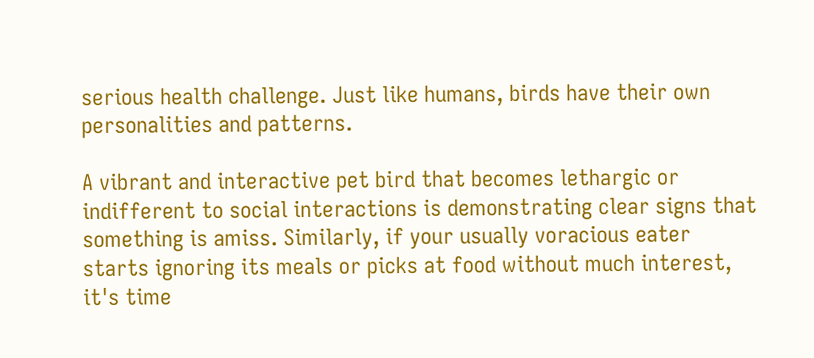serious health challenge. Just like humans, birds have their own personalities and patterns.

A vibrant and interactive pet bird that becomes lethargic or indifferent to social interactions is demonstrating clear signs that something is amiss. Similarly, if your usually voracious eater starts ignoring its meals or picks at food without much interest, it's time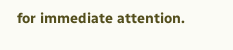for immediate attention.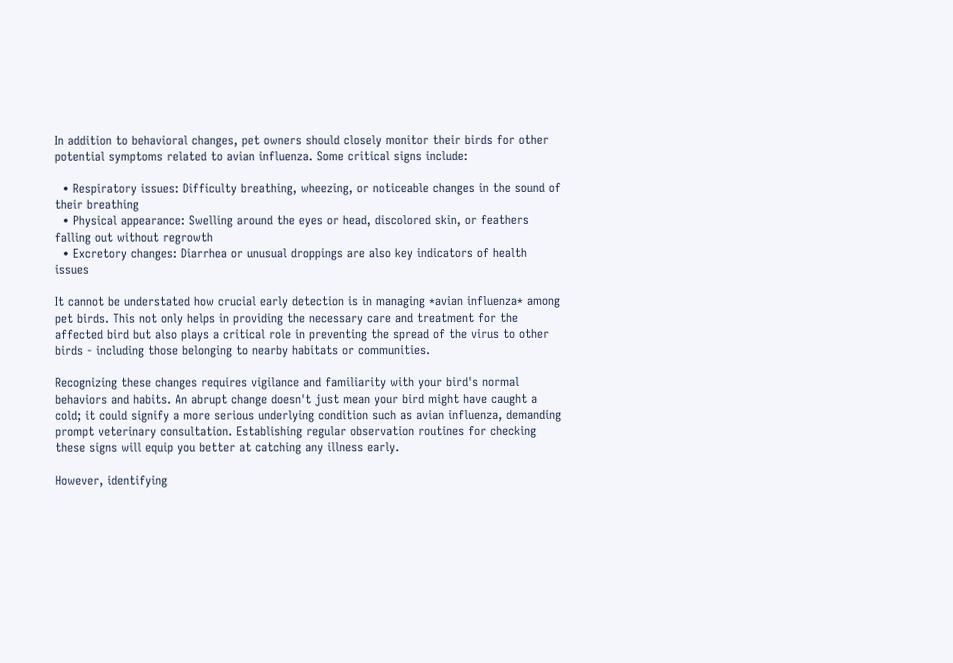In addition to behavioral changes, pet owners should closely monitor their birds for other potential symptoms related to avian influenza. Some critical signs include:

  • Respiratory issues: Difficulty breathing, wheezing, or noticeable changes in the sound of their breathing
  • Physical appearance: Swelling around the eyes or head, discolored skin, or feathers falling out without regrowth
  • Excretory changes: Diarrhea or unusual droppings are also key indicators of health issues

It cannot be understated how crucial early detection is in managing *avian influenza* among pet birds. This not only helps in providing the necessary care and treatment for the affected bird but also plays a critical role in preventing the spread of the virus to other birds - including those belonging to nearby habitats or communities.

Recognizing these changes requires vigilance and familiarity with your bird's normal behaviors and habits. An abrupt change doesn't just mean your bird might have caught a cold; it could signify a more serious underlying condition such as avian influenza, demanding prompt veterinary consultation. Establishing regular observation routines for checking these signs will equip you better at catching any illness early.

However, identifying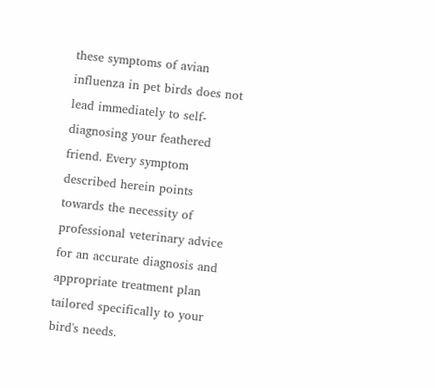these symptoms of avian influenza in pet birds does not lead immediately to self-diagnosing your feathered friend. Every symptom described herein points towards the necessity of professional veterinary advice for an accurate diagnosis and appropriate treatment plan tailored specifically to your bird's needs.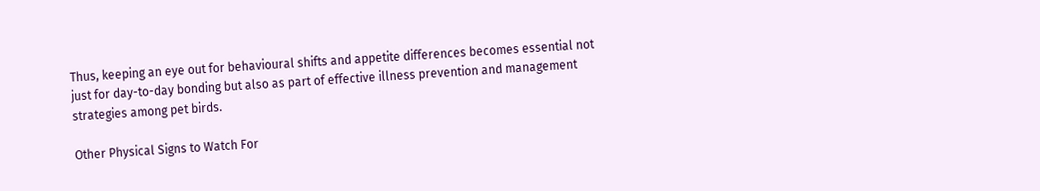Thus, keeping an eye out for behavioural shifts and appetite differences becomes essential not just for day-to-day bonding but also as part of effective illness prevention and management strategies among pet birds.

Other Physical Signs to Watch For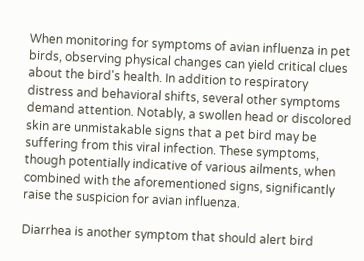When monitoring for symptoms of avian influenza in pet birds, observing physical changes can yield critical clues about the bird's health. In addition to respiratory distress and behavioral shifts, several other symptoms demand attention. Notably, a swollen head or discolored skin are unmistakable signs that a pet bird may be suffering from this viral infection. These symptoms, though potentially indicative of various ailments, when combined with the aforementioned signs, significantly raise the suspicion for avian influenza.

Diarrhea is another symptom that should alert bird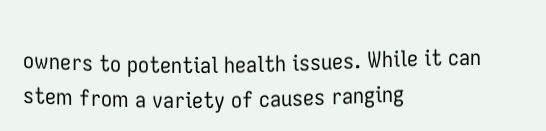owners to potential health issues. While it can stem from a variety of causes ranging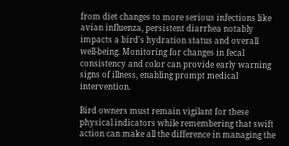from diet changes to more serious infections like avian influenza, persistent diarrhea notably impacts a bird's hydration status and overall well-being. Monitoring for changes in fecal consistency and color can provide early warning signs of illness, enabling prompt medical intervention.

Bird owners must remain vigilant for these physical indicators while remembering that swift action can make all the difference in managing the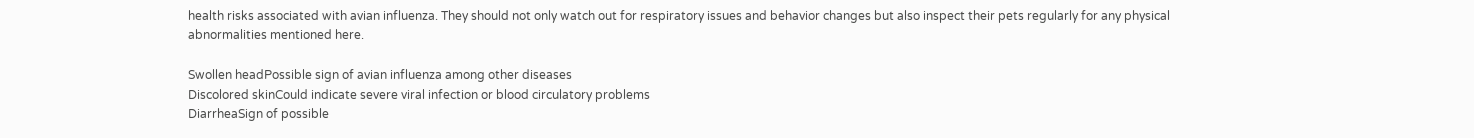health risks associated with avian influenza. They should not only watch out for respiratory issues and behavior changes but also inspect their pets regularly for any physical abnormalities mentioned here.

Swollen headPossible sign of avian influenza among other diseases
Discolored skinCould indicate severe viral infection or blood circulatory problems
DiarrheaSign of possible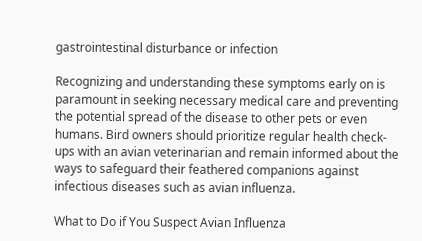gastrointestinal disturbance or infection

Recognizing and understanding these symptoms early on is paramount in seeking necessary medical care and preventing the potential spread of the disease to other pets or even humans. Bird owners should prioritize regular health check-ups with an avian veterinarian and remain informed about the ways to safeguard their feathered companions against infectious diseases such as avian influenza.

What to Do if You Suspect Avian Influenza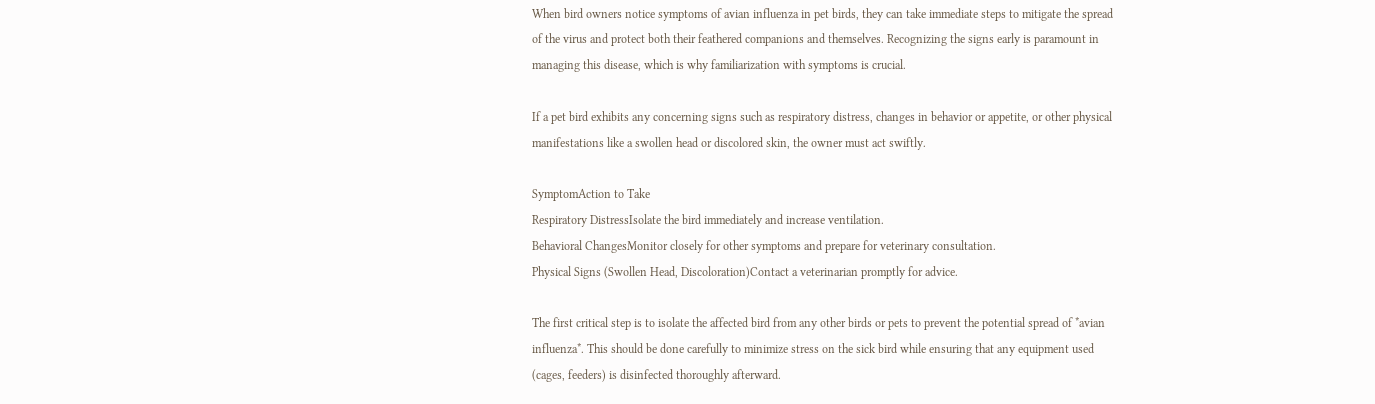When bird owners notice symptoms of avian influenza in pet birds, they can take immediate steps to mitigate the spread of the virus and protect both their feathered companions and themselves. Recognizing the signs early is paramount in managing this disease, which is why familiarization with symptoms is crucial.

If a pet bird exhibits any concerning signs such as respiratory distress, changes in behavior or appetite, or other physical manifestations like a swollen head or discolored skin, the owner must act swiftly.

SymptomAction to Take
Respiratory DistressIsolate the bird immediately and increase ventilation.
Behavioral ChangesMonitor closely for other symptoms and prepare for veterinary consultation.
Physical Signs (Swollen Head, Discoloration)Contact a veterinarian promptly for advice.

The first critical step is to isolate the affected bird from any other birds or pets to prevent the potential spread of *avian influenza*. This should be done carefully to minimize stress on the sick bird while ensuring that any equipment used (cages, feeders) is disinfected thoroughly afterward.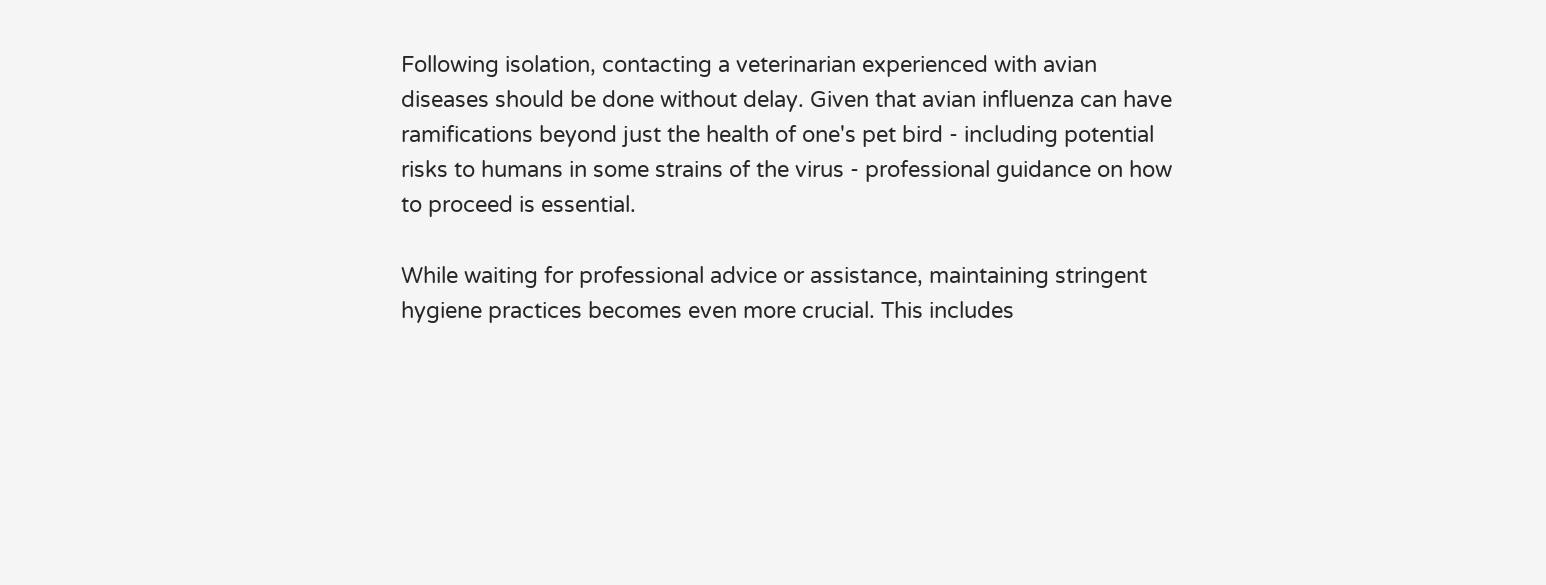Following isolation, contacting a veterinarian experienced with avian diseases should be done without delay. Given that avian influenza can have ramifications beyond just the health of one's pet bird - including potential risks to humans in some strains of the virus - professional guidance on how to proceed is essential.

While waiting for professional advice or assistance, maintaining stringent hygiene practices becomes even more crucial. This includes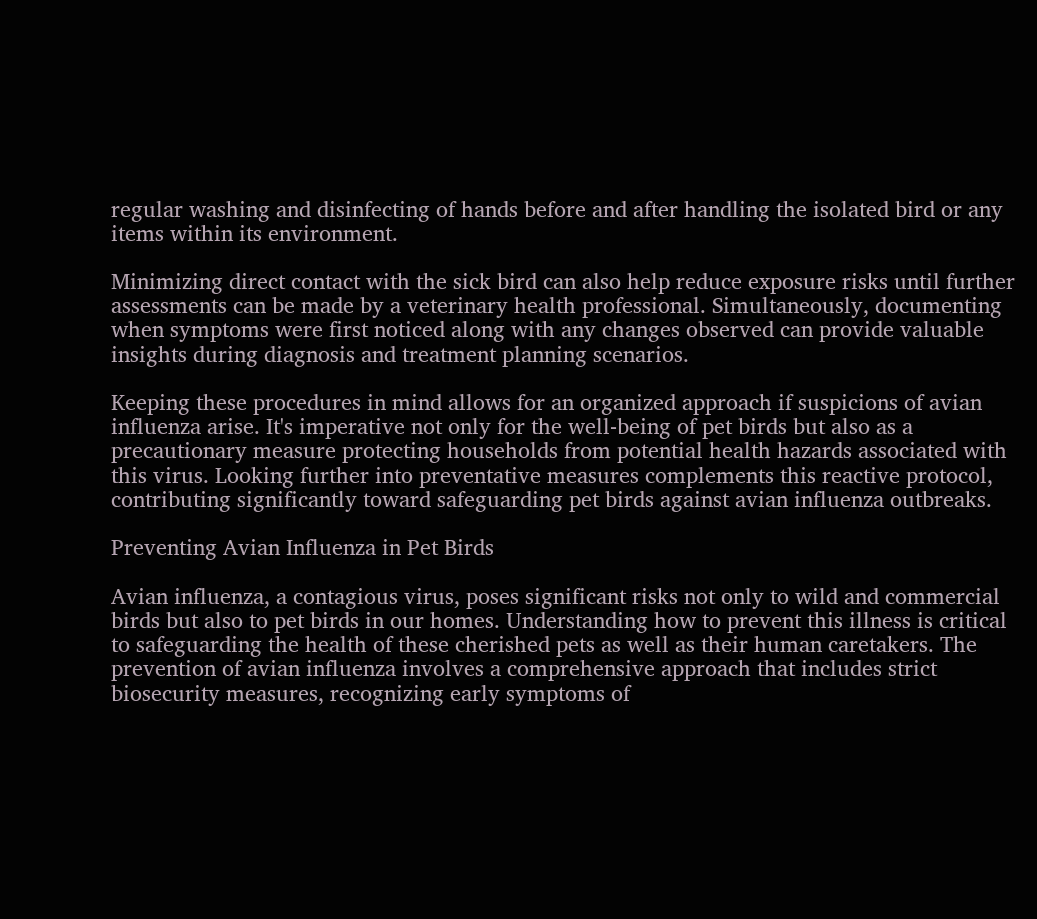regular washing and disinfecting of hands before and after handling the isolated bird or any items within its environment.

Minimizing direct contact with the sick bird can also help reduce exposure risks until further assessments can be made by a veterinary health professional. Simultaneously, documenting when symptoms were first noticed along with any changes observed can provide valuable insights during diagnosis and treatment planning scenarios.

Keeping these procedures in mind allows for an organized approach if suspicions of avian influenza arise. It's imperative not only for the well-being of pet birds but also as a precautionary measure protecting households from potential health hazards associated with this virus. Looking further into preventative measures complements this reactive protocol, contributing significantly toward safeguarding pet birds against avian influenza outbreaks.

Preventing Avian Influenza in Pet Birds

Avian influenza, a contagious virus, poses significant risks not only to wild and commercial birds but also to pet birds in our homes. Understanding how to prevent this illness is critical to safeguarding the health of these cherished pets as well as their human caretakers. The prevention of avian influenza involves a comprehensive approach that includes strict biosecurity measures, recognizing early symptoms of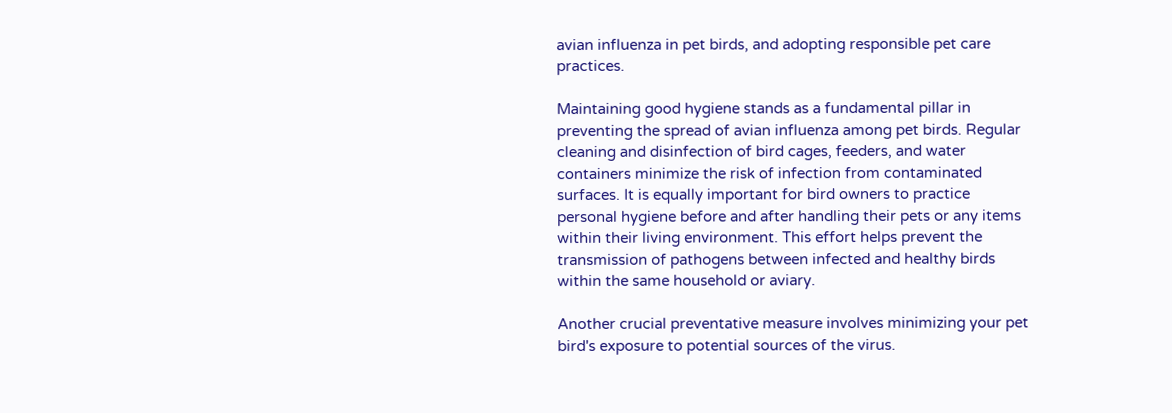avian influenza in pet birds, and adopting responsible pet care practices.

Maintaining good hygiene stands as a fundamental pillar in preventing the spread of avian influenza among pet birds. Regular cleaning and disinfection of bird cages, feeders, and water containers minimize the risk of infection from contaminated surfaces. It is equally important for bird owners to practice personal hygiene before and after handling their pets or any items within their living environment. This effort helps prevent the transmission of pathogens between infected and healthy birds within the same household or aviary.

Another crucial preventative measure involves minimizing your pet bird's exposure to potential sources of the virus.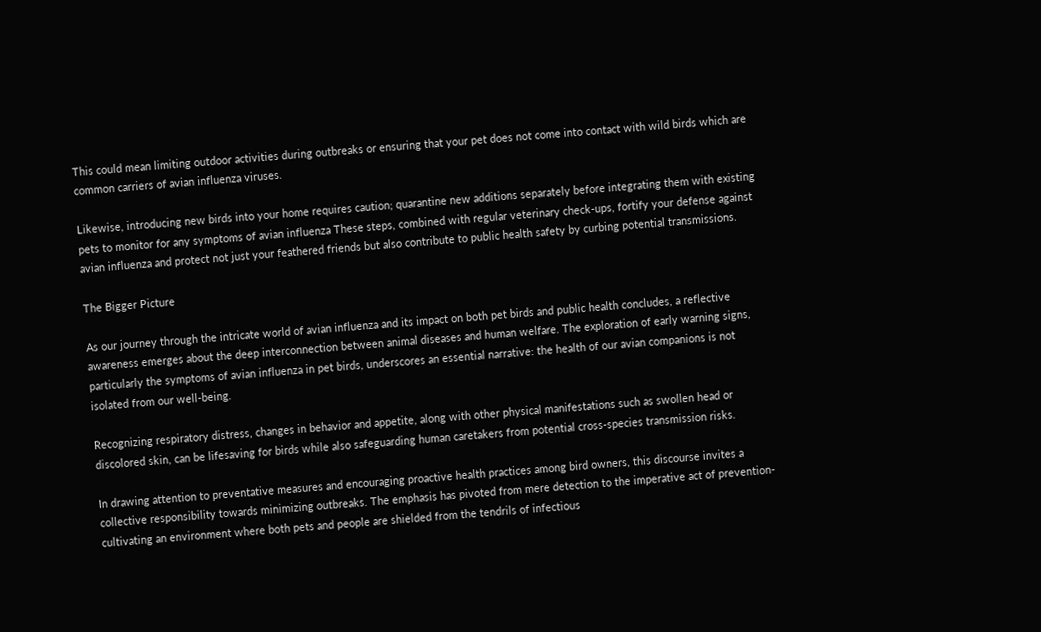This could mean limiting outdoor activities during outbreaks or ensuring that your pet does not come into contact with wild birds which are common carriers of avian influenza viruses.

Likewise, introducing new birds into your home requires caution; quarantine new additions separately before integrating them with existing pets to monitor for any symptoms of avian influenza These steps, combined with regular veterinary check-ups, fortify your defense against avian influenza and protect not just your feathered friends but also contribute to public health safety by curbing potential transmissions.

The Bigger Picture

As our journey through the intricate world of avian influenza and its impact on both pet birds and public health concludes, a reflective awareness emerges about the deep interconnection between animal diseases and human welfare. The exploration of early warning signs, particularly the symptoms of avian influenza in pet birds, underscores an essential narrative: the health of our avian companions is not isolated from our well-being.

Recognizing respiratory distress, changes in behavior and appetite, along with other physical manifestations such as swollen head or discolored skin, can be lifesaving for birds while also safeguarding human caretakers from potential cross-species transmission risks.

In drawing attention to preventative measures and encouraging proactive health practices among bird owners, this discourse invites a collective responsibility towards minimizing outbreaks. The emphasis has pivoted from mere detection to the imperative act of prevention-cultivating an environment where both pets and people are shielded from the tendrils of infectious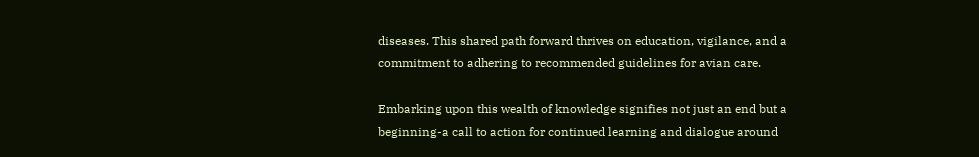diseases. This shared path forward thrives on education, vigilance, and a commitment to adhering to recommended guidelines for avian care.

Embarking upon this wealth of knowledge signifies not just an end but a beginning-a call to action for continued learning and dialogue around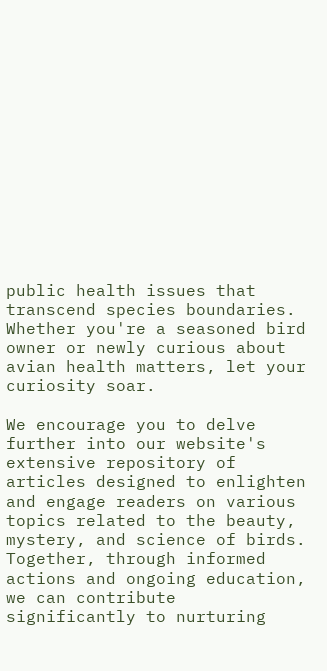public health issues that transcend species boundaries. Whether you're a seasoned bird owner or newly curious about avian health matters, let your curiosity soar.

We encourage you to delve further into our website's extensive repository of articles designed to enlighten and engage readers on various topics related to the beauty, mystery, and science of birds. Together, through informed actions and ongoing education, we can contribute significantly to nurturing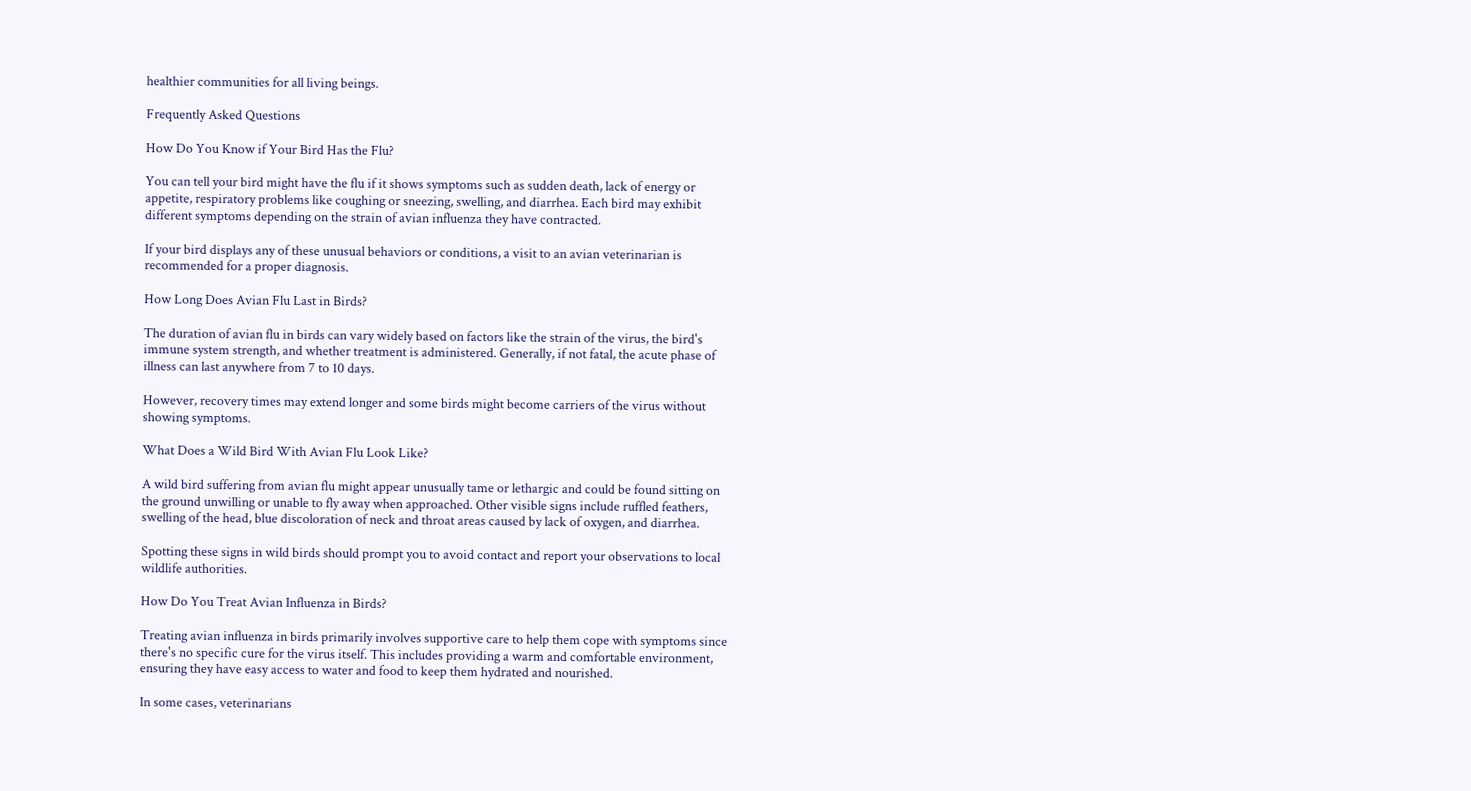healthier communities for all living beings.

Frequently Asked Questions

How Do You Know if Your Bird Has the Flu?

You can tell your bird might have the flu if it shows symptoms such as sudden death, lack of energy or appetite, respiratory problems like coughing or sneezing, swelling, and diarrhea. Each bird may exhibit different symptoms depending on the strain of avian influenza they have contracted.

If your bird displays any of these unusual behaviors or conditions, a visit to an avian veterinarian is recommended for a proper diagnosis.

How Long Does Avian Flu Last in Birds?

The duration of avian flu in birds can vary widely based on factors like the strain of the virus, the bird's immune system strength, and whether treatment is administered. Generally, if not fatal, the acute phase of illness can last anywhere from 7 to 10 days.

However, recovery times may extend longer and some birds might become carriers of the virus without showing symptoms.

What Does a Wild Bird With Avian Flu Look Like?

A wild bird suffering from avian flu might appear unusually tame or lethargic and could be found sitting on the ground unwilling or unable to fly away when approached. Other visible signs include ruffled feathers, swelling of the head, blue discoloration of neck and throat areas caused by lack of oxygen, and diarrhea.

Spotting these signs in wild birds should prompt you to avoid contact and report your observations to local wildlife authorities.

How Do You Treat Avian Influenza in Birds?

Treating avian influenza in birds primarily involves supportive care to help them cope with symptoms since there's no specific cure for the virus itself. This includes providing a warm and comfortable environment, ensuring they have easy access to water and food to keep them hydrated and nourished.

In some cases, veterinarians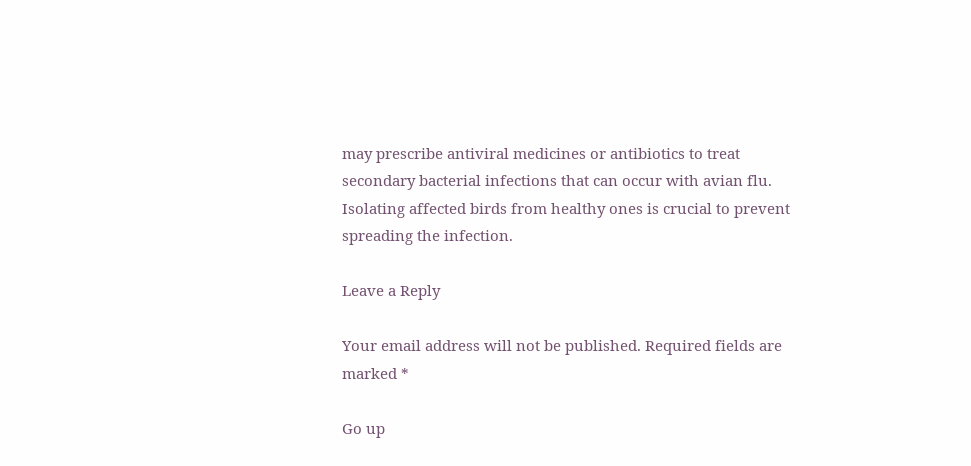may prescribe antiviral medicines or antibiotics to treat secondary bacterial infections that can occur with avian flu. Isolating affected birds from healthy ones is crucial to prevent spreading the infection.

Leave a Reply

Your email address will not be published. Required fields are marked *

Go up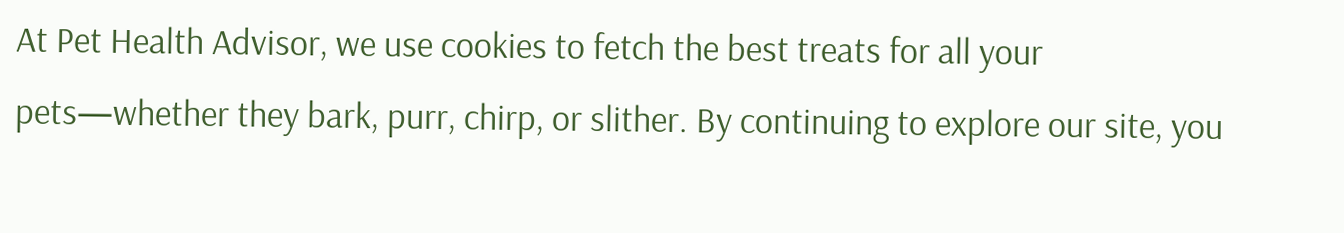At Pet Health Advisor, we use cookies to fetch the best treats for all your pets—whether they bark, purr, chirp, or slither. By continuing to explore our site, you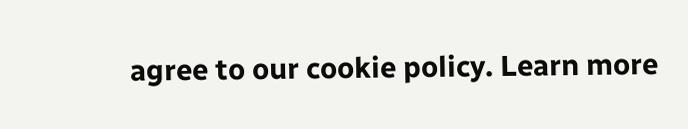agree to our cookie policy. Learn more